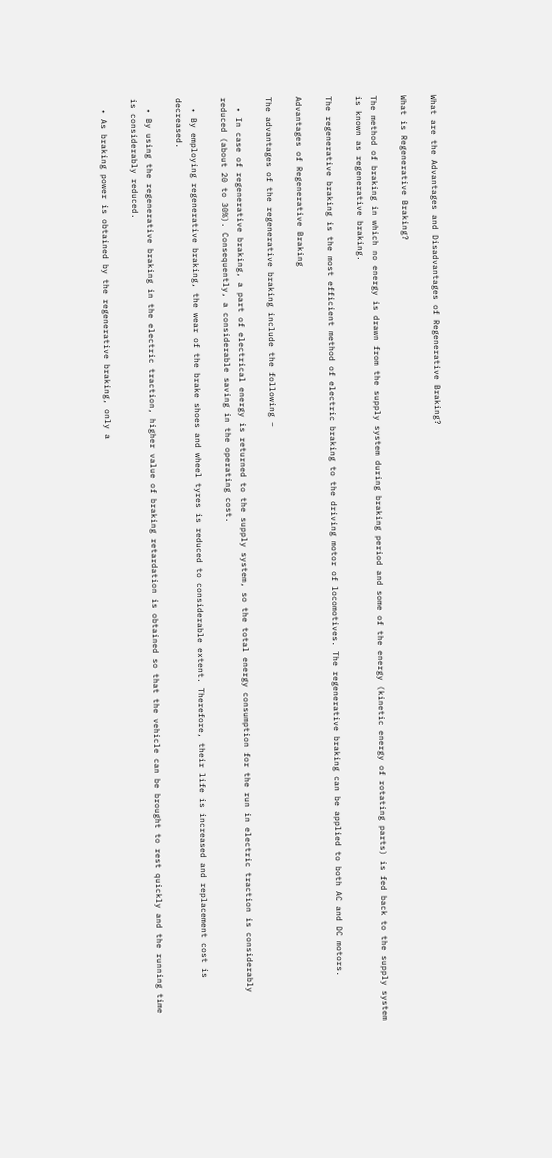What are the Advantages and Disadvantages of Regenerative Braking?

What is Regenerative Braking?

The method of braking in which no energy is drawn from the supply system during braking period and some of the energy (kinetic energy of rotating parts) is fed back to the supply system is known as regenerative braking.

The regenerative braking is the most efficient method of electric braking to the driving motor of locomotives. The regenerative braking can be applied to both AC and DC motors.

Advantages of Regenerative Braking

The advantages of the regenerative braking include the following −

  • In case of regenerative braking, a part of electrical energy is returned to the supply system, so the total energy consumption for the run in electric traction is considerably reduced (about 20 to 30%). Consequently, a considerable saving in the operating cost.

  • By employing regenerative braking, the wear of the brake shoes and wheel tyres is reduced to considerable extent. Therefore, their life is increased and replacement cost is decreased.

  • By using the regenerative braking in the electric traction, higher value of braking retardation is obtained so that the vehicle can be brought to rest quickly and the running time is considerably reduced.

  • As braking power is obtained by the regenerative braking, only a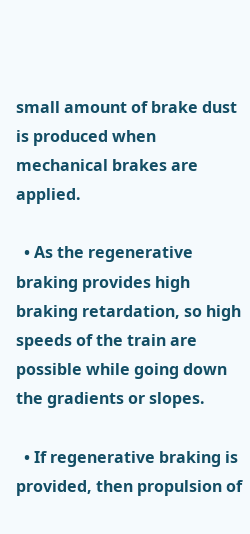small amount of brake dust is produced when mechanical brakes are applied.

  • As the regenerative braking provides high braking retardation, so high speeds of the train are possible while going down the gradients or slopes.

  • If regenerative braking is provided, then propulsion of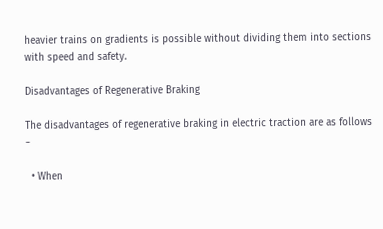heavier trains on gradients is possible without dividing them into sections with speed and safety.

Disadvantages of Regenerative Braking

The disadvantages of regenerative braking in electric traction are as follows −

  • When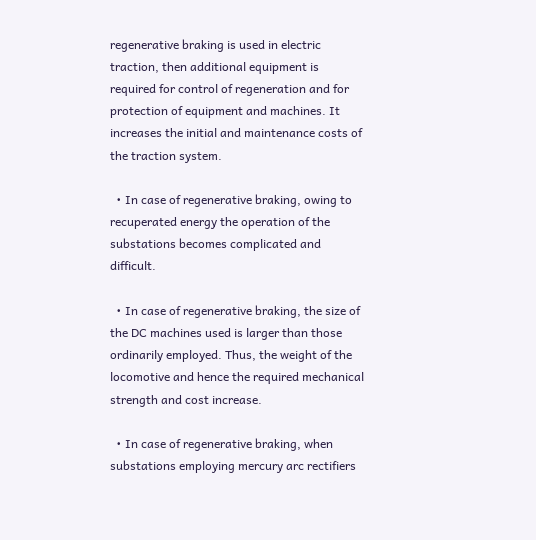regenerative braking is used in electric traction, then additional equipment is required for control of regeneration and for protection of equipment and machines. It increases the initial and maintenance costs of the traction system.

  • In case of regenerative braking, owing to recuperated energy the operation of the substations becomes complicated and difficult.

  • In case of regenerative braking, the size of the DC machines used is larger than those ordinarily employed. Thus, the weight of the locomotive and hence the required mechanical strength and cost increase.

  • In case of regenerative braking, when substations employing mercury arc rectifiers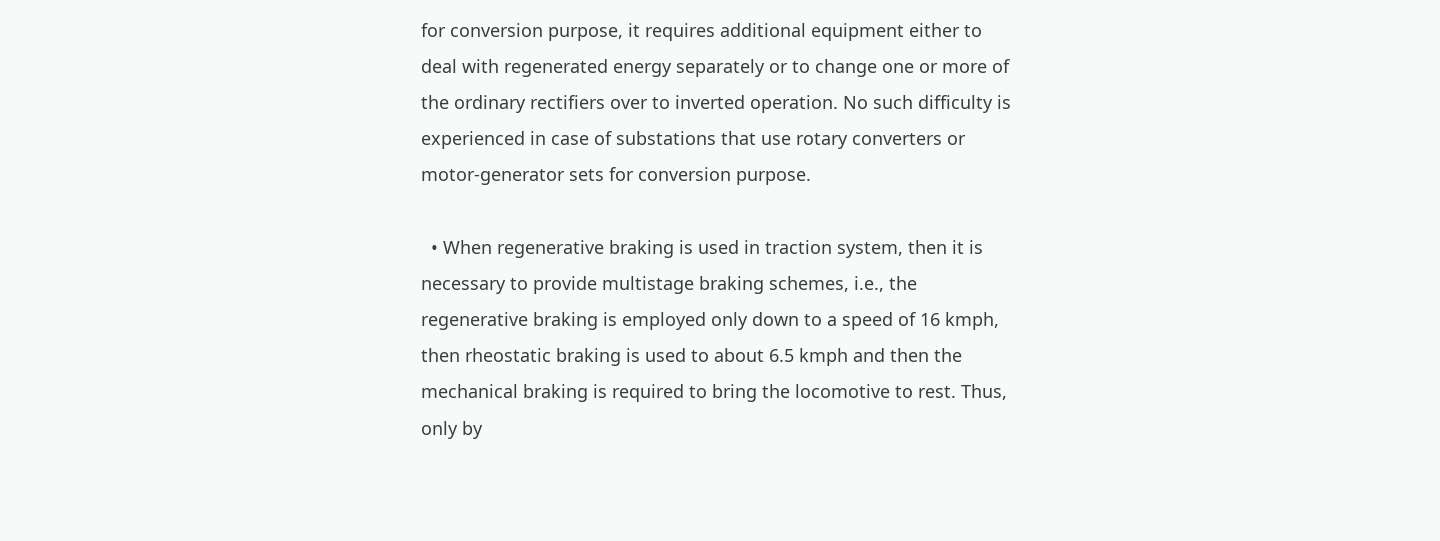for conversion purpose, it requires additional equipment either to deal with regenerated energy separately or to change one or more of the ordinary rectifiers over to inverted operation. No such difficulty is experienced in case of substations that use rotary converters or motor-generator sets for conversion purpose.

  • When regenerative braking is used in traction system, then it is necessary to provide multistage braking schemes, i.e., the regenerative braking is employed only down to a speed of 16 kmph, then rheostatic braking is used to about 6.5 kmph and then the mechanical braking is required to bring the locomotive to rest. Thus, only by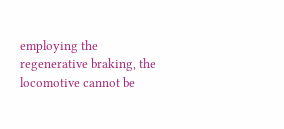employing the regenerative braking, the locomotive cannot be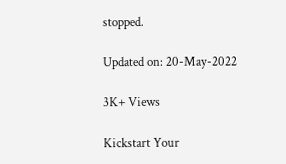stopped.

Updated on: 20-May-2022

3K+ Views

Kickstart Your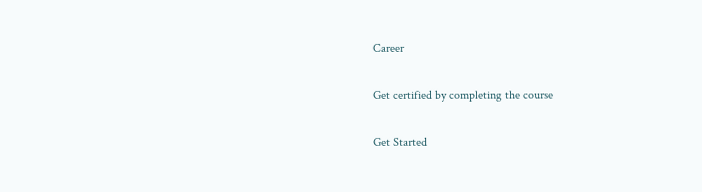Career

Get certified by completing the course

Get Started